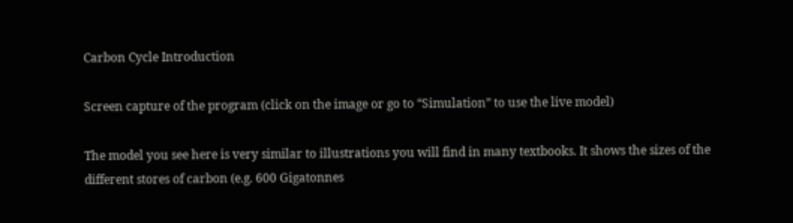Carbon Cycle Introduction

Screen capture of the program (click on the image or go to “Simulation” to use the live model)

The model you see here is very similar to illustrations you will find in many textbooks. It shows the sizes of the different stores of carbon (e.g. 600 Gigatonnes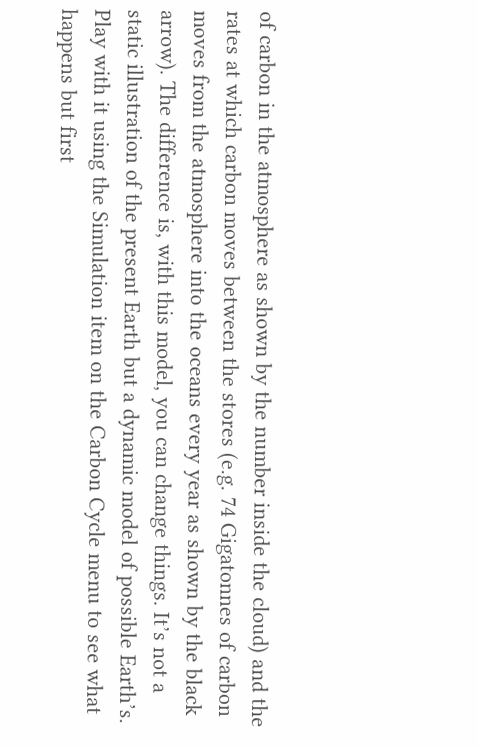of carbon in the atmosphere as shown by the number inside the cloud) and the rates at which carbon moves between the stores (e.g. 74 Gigatonnes of carbon moves from the atmosphere into the oceans every year as shown by the black arrow). The difference is, with this model, you can change things. It’s not a static illustration of the present Earth but a dynamic model of possible Earth’s. Play with it using the Simulation item on the Carbon Cycle menu to see what happens but first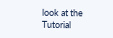look at the Tutorial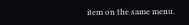item on the same menu.